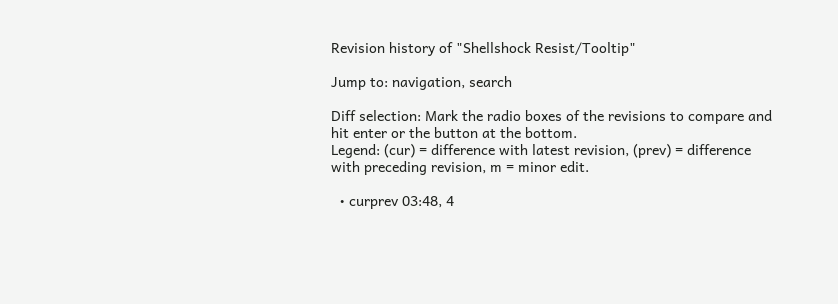Revision history of "Shellshock Resist/Tooltip"

Jump to: navigation, search

Diff selection: Mark the radio boxes of the revisions to compare and hit enter or the button at the bottom.
Legend: (cur) = difference with latest revision, (prev) = difference with preceding revision, m = minor edit.

  • curprev 03:48, 4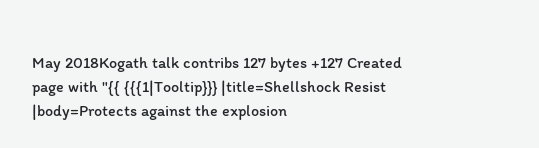May 2018Kogath talk contribs 127 bytes +127 Created page with "{{ {{{1|Tooltip}}} |title=Shellshock Resist |body=Protects against the explosion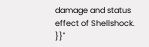damage and status effect of Shellshock. }}"